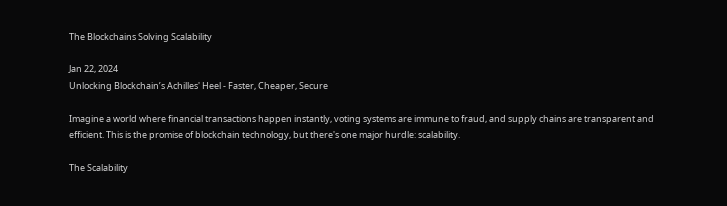The Blockchains Solving Scalability

Jan 22, 2024
Unlocking Blockchain’s Achilles' Heel - Faster, Cheaper, Secure

Imagine a world where financial transactions happen instantly, voting systems are immune to fraud, and supply chains are transparent and efficient. This is the promise of blockchain technology, but there's one major hurdle: scalability.

The Scalability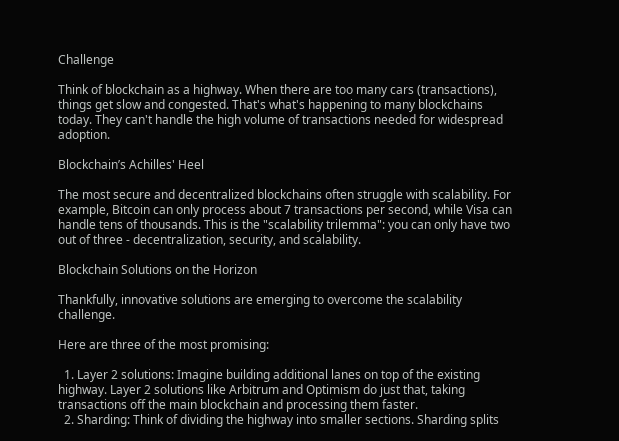Challenge

Think of blockchain as a highway. When there are too many cars (transactions), things get slow and congested. That's what's happening to many blockchains today. They can't handle the high volume of transactions needed for widespread adoption.

Blockchain’s Achilles' Heel

The most secure and decentralized blockchains often struggle with scalability. For example, Bitcoin can only process about 7 transactions per second, while Visa can handle tens of thousands. This is the "scalability trilemma": you can only have two out of three - decentralization, security, and scalability.

Blockchain Solutions on the Horizon

Thankfully, innovative solutions are emerging to overcome the scalability challenge.

Here are three of the most promising:

  1. Layer 2 solutions: Imagine building additional lanes on top of the existing highway. Layer 2 solutions like Arbitrum and Optimism do just that, taking transactions off the main blockchain and processing them faster.
  2. Sharding: Think of dividing the highway into smaller sections. Sharding splits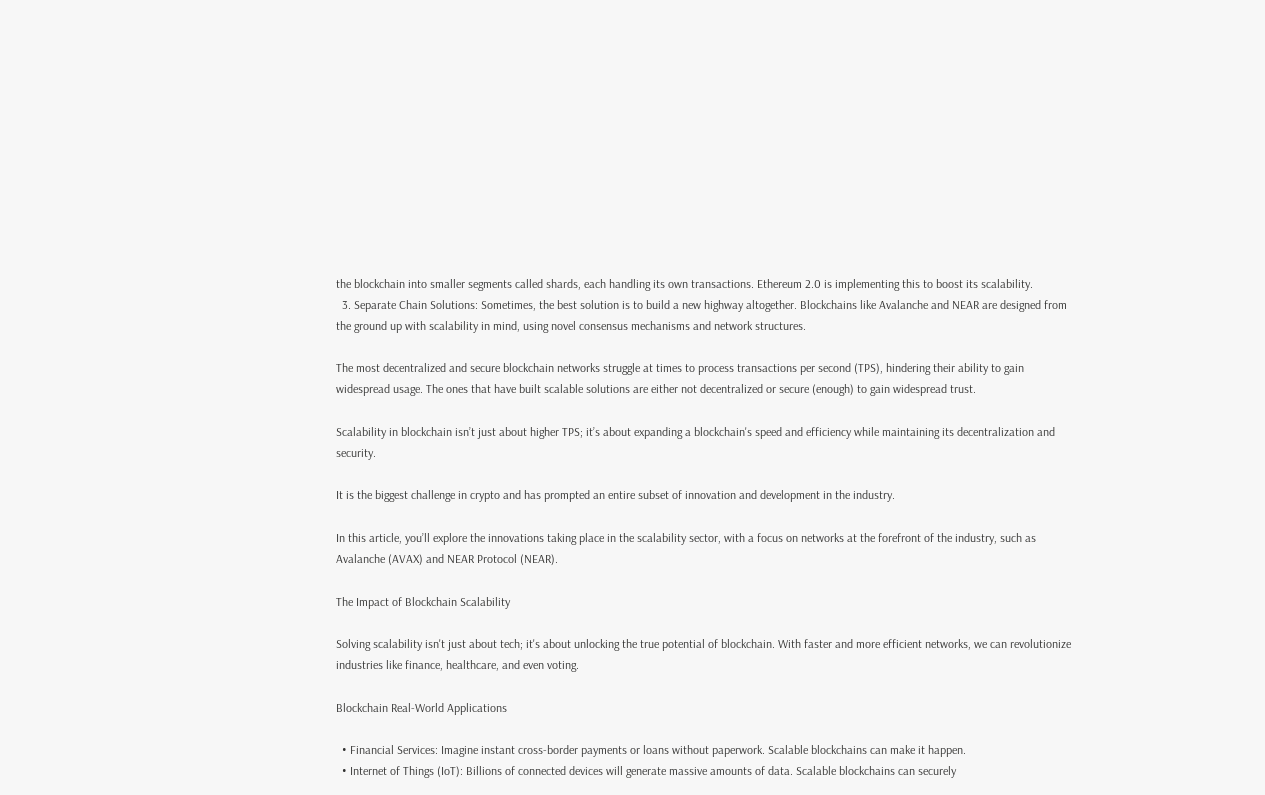the blockchain into smaller segments called shards, each handling its own transactions. Ethereum 2.0 is implementing this to boost its scalability.
  3. Separate Chain Solutions: Sometimes, the best solution is to build a new highway altogether. Blockchains like Avalanche and NEAR are designed from the ground up with scalability in mind, using novel consensus mechanisms and network structures.

The most decentralized and secure blockchain networks struggle at times to process transactions per second (TPS), hindering their ability to gain widespread usage. The ones that have built scalable solutions are either not decentralized or secure (enough) to gain widespread trust.

Scalability in blockchain isn’t just about higher TPS; it’s about expanding a blockchain's speed and efficiency while maintaining its decentralization and security.

It is the biggest challenge in crypto and has prompted an entire subset of innovation and development in the industry.

In this article, you’ll explore the innovations taking place in the scalability sector, with a focus on networks at the forefront of the industry, such as Avalanche (AVAX) and NEAR Protocol (NEAR).

The Impact of Blockchain Scalability

Solving scalability isn't just about tech; it's about unlocking the true potential of blockchain. With faster and more efficient networks, we can revolutionize industries like finance, healthcare, and even voting.

Blockchain Real-World Applications

  • Financial Services: Imagine instant cross-border payments or loans without paperwork. Scalable blockchains can make it happen.
  • Internet of Things (IoT): Billions of connected devices will generate massive amounts of data. Scalable blockchains can securely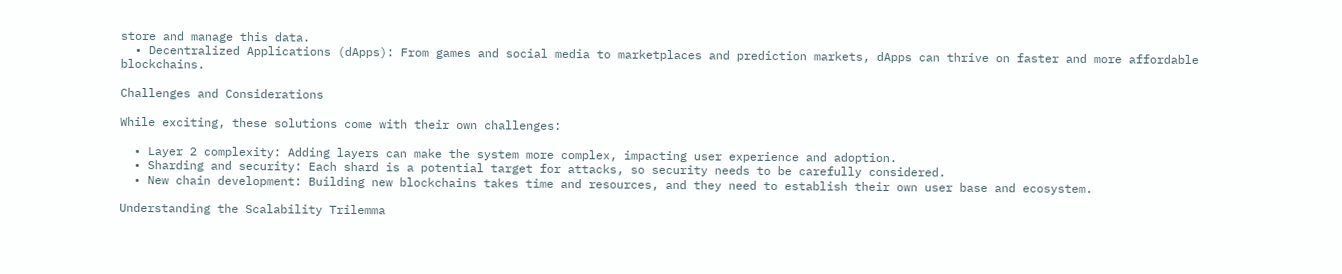store and manage this data.
  • Decentralized Applications (dApps): From games and social media to marketplaces and prediction markets, dApps can thrive on faster and more affordable blockchains.

Challenges and Considerations

While exciting, these solutions come with their own challenges:

  • Layer 2 complexity: Adding layers can make the system more complex, impacting user experience and adoption.
  • Sharding and security: Each shard is a potential target for attacks, so security needs to be carefully considered.
  • New chain development: Building new blockchains takes time and resources, and they need to establish their own user base and ecosystem.

Understanding the Scalability Trilemma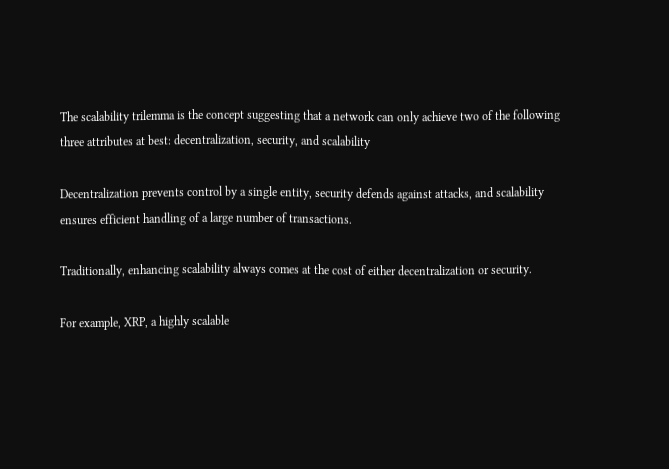The scalability trilemma is the concept suggesting that a network can only achieve two of the following three attributes at best: decentralization, security, and scalability

Decentralization prevents control by a single entity, security defends against attacks, and scalability ensures efficient handling of a large number of transactions.

Traditionally, enhancing scalability always comes at the cost of either decentralization or security.

For example, XRP, a highly scalable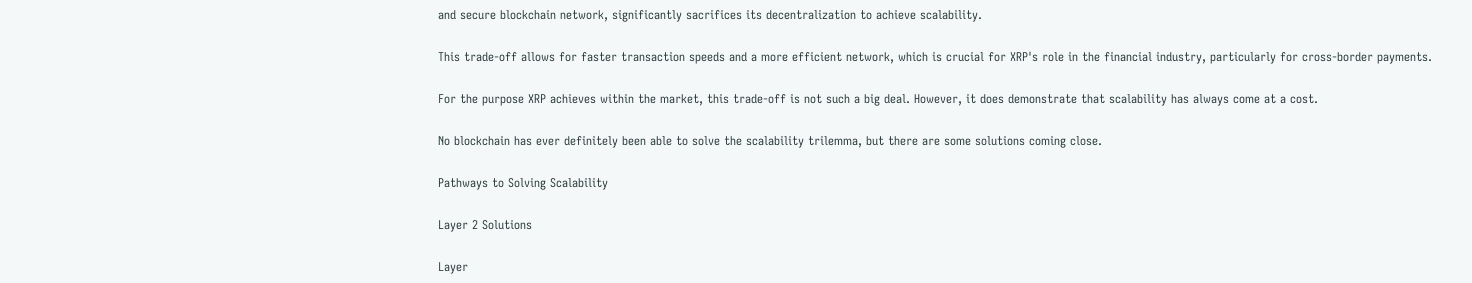and secure blockchain network, significantly sacrifices its decentralization to achieve scalability.

This trade-off allows for faster transaction speeds and a more efficient network, which is crucial for XRP's role in the financial industry, particularly for cross-border payments.

For the purpose XRP achieves within the market, this trade-off is not such a big deal. However, it does demonstrate that scalability has always come at a cost.

No blockchain has ever definitely been able to solve the scalability trilemma, but there are some solutions coming close.

Pathways to Solving Scalability

Layer 2 Solutions

Layer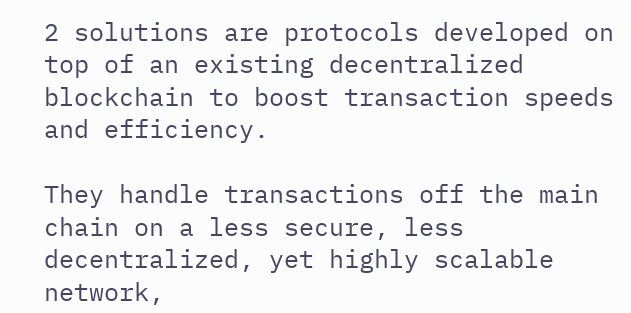2 solutions are protocols developed on top of an existing decentralized blockchain to boost transaction speeds and efficiency.

They handle transactions off the main chain on a less secure, less decentralized, yet highly scalable network,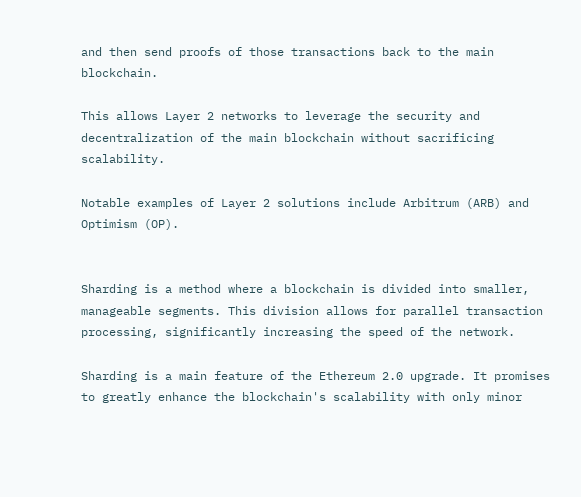and then send proofs of those transactions back to the main blockchain.

This allows Layer 2 networks to leverage the security and decentralization of the main blockchain without sacrificing scalability.

Notable examples of Layer 2 solutions include Arbitrum (ARB) and Optimism (OP).


Sharding is a method where a blockchain is divided into smaller, manageable segments. This division allows for parallel transaction processing, significantly increasing the speed of the network.

Sharding is a main feature of the Ethereum 2.0 upgrade. It promises to greatly enhance the blockchain's scalability with only minor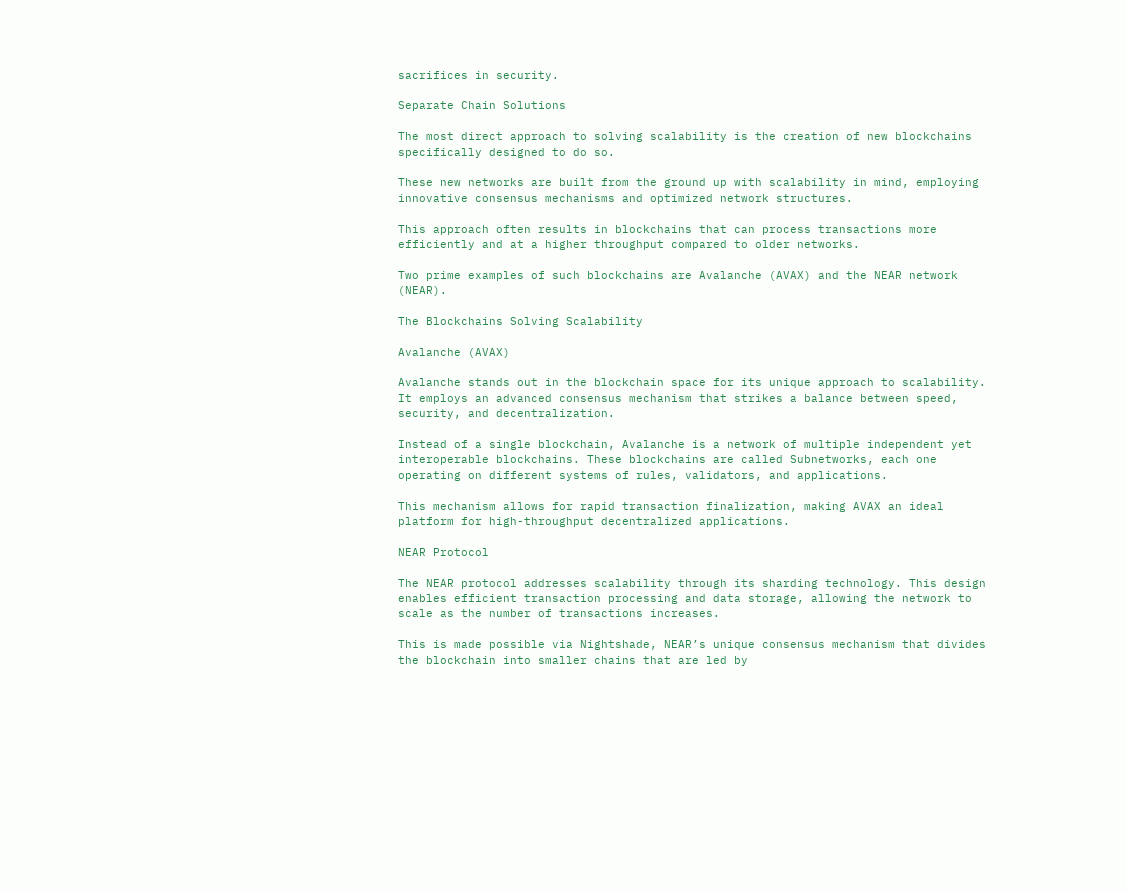sacrifices in security.

Separate Chain Solutions

The most direct approach to solving scalability is the creation of new blockchains specifically designed to do so.

These new networks are built from the ground up with scalability in mind, employing innovative consensus mechanisms and optimized network structures.

This approach often results in blockchains that can process transactions more efficiently and at a higher throughput compared to older networks.

Two prime examples of such blockchains are Avalanche (AVAX) and the NEAR network (NEAR).

The Blockchains Solving Scalability

Avalanche (AVAX)

Avalanche stands out in the blockchain space for its unique approach to scalability. It employs an advanced consensus mechanism that strikes a balance between speed, security, and decentralization.

Instead of a single blockchain, Avalanche is a network of multiple independent yet interoperable blockchains. These blockchains are called Subnetworks, each one operating on different systems of rules, validators, and applications.

This mechanism allows for rapid transaction finalization, making AVAX an ideal platform for high-throughput decentralized applications.

NEAR Protocol

The NEAR protocol addresses scalability through its sharding technology. This design enables efficient transaction processing and data storage, allowing the network to scale as the number of transactions increases.

This is made possible via Nightshade, NEAR’s unique consensus mechanism that divides the blockchain into smaller chains that are led by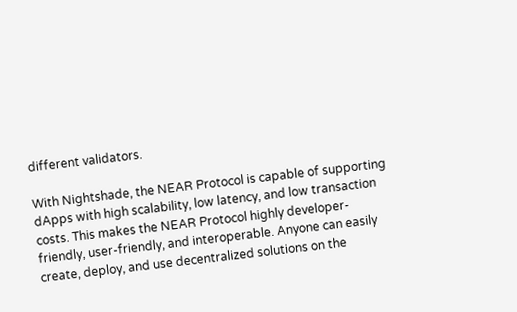different validators.

With Nightshade, the NEAR Protocol is capable of supporting dApps with high scalability, low latency, and low transaction costs. This makes the NEAR Protocol highly developer-friendly, user-friendly, and interoperable. Anyone can easily create, deploy, and use decentralized solutions on the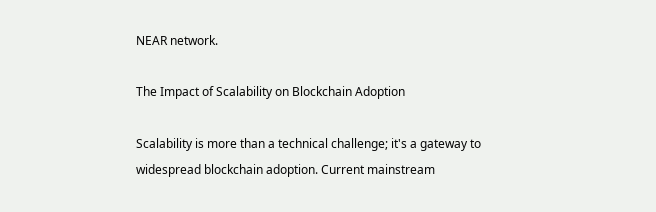NEAR network.

The Impact of Scalability on Blockchain Adoption

Scalability is more than a technical challenge; it's a gateway to widespread blockchain adoption. Current mainstream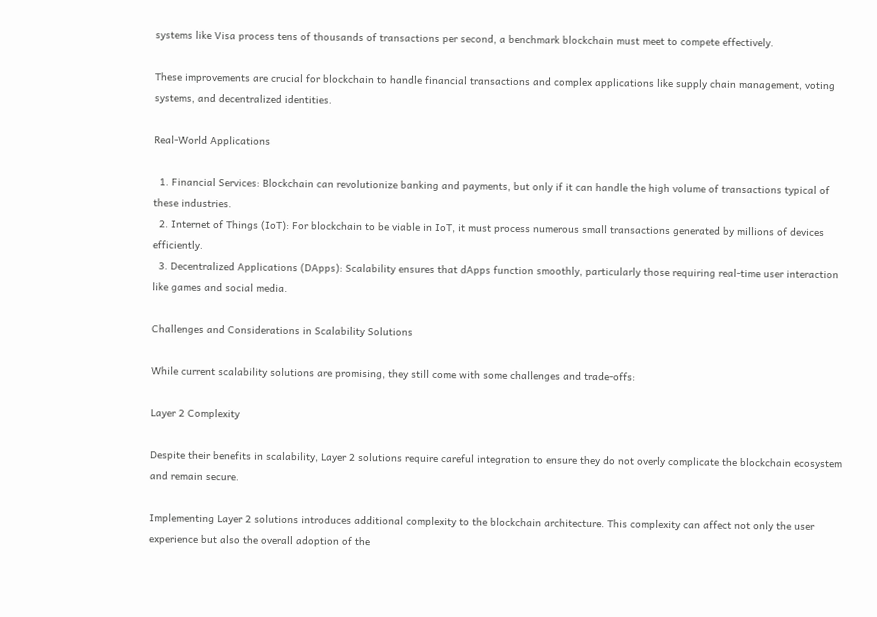systems like Visa process tens of thousands of transactions per second, a benchmark blockchain must meet to compete effectively.

These improvements are crucial for blockchain to handle financial transactions and complex applications like supply chain management, voting systems, and decentralized identities.

Real-World Applications

  1. Financial Services: Blockchain can revolutionize banking and payments, but only if it can handle the high volume of transactions typical of these industries.
  2. Internet of Things (IoT): For blockchain to be viable in IoT, it must process numerous small transactions generated by millions of devices efficiently.
  3. Decentralized Applications (DApps): Scalability ensures that dApps function smoothly, particularly those requiring real-time user interaction like games and social media.

Challenges and Considerations in Scalability Solutions

While current scalability solutions are promising, they still come with some challenges and trade-offs:

Layer 2 Complexity

Despite their benefits in scalability, Layer 2 solutions require careful integration to ensure they do not overly complicate the blockchain ecosystem and remain secure.

Implementing Layer 2 solutions introduces additional complexity to the blockchain architecture. This complexity can affect not only the user experience but also the overall adoption of the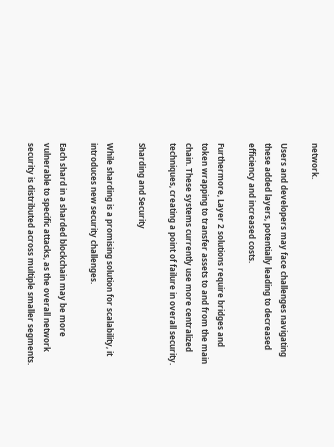network.

Users and developers may face challenges navigating these added layers, potentially leading to decreased efficiency and increased costs.

Furthermore, Layer 2 solutions require bridges and token wrapping to transfer assets to and from the main chain. These systems currently use more centralized techniques, creating a point of failure in overall security.

Sharding and Security

While sharding is a promising solution for scalability, it introduces new security challenges.

Each shard in a sharded blockchain may be more vulnerable to specific attacks, as the overall network security is distributed across multiple smaller segments.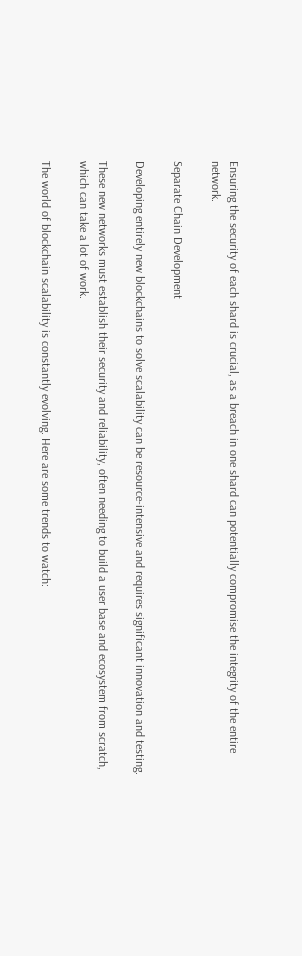Ensuring the security of each shard is crucial, as a breach in one shard can potentially compromise the integrity of the entire network.

Separate Chain Development

Developing entirely new blockchains to solve scalability can be resource-intensive and requires significant innovation and testing.

These new networks must establish their security and reliability, often needing to build a user base and ecosystem from scratch, which can take a lot of work.

The world of blockchain scalability is constantly evolving. Here are some trends to watch: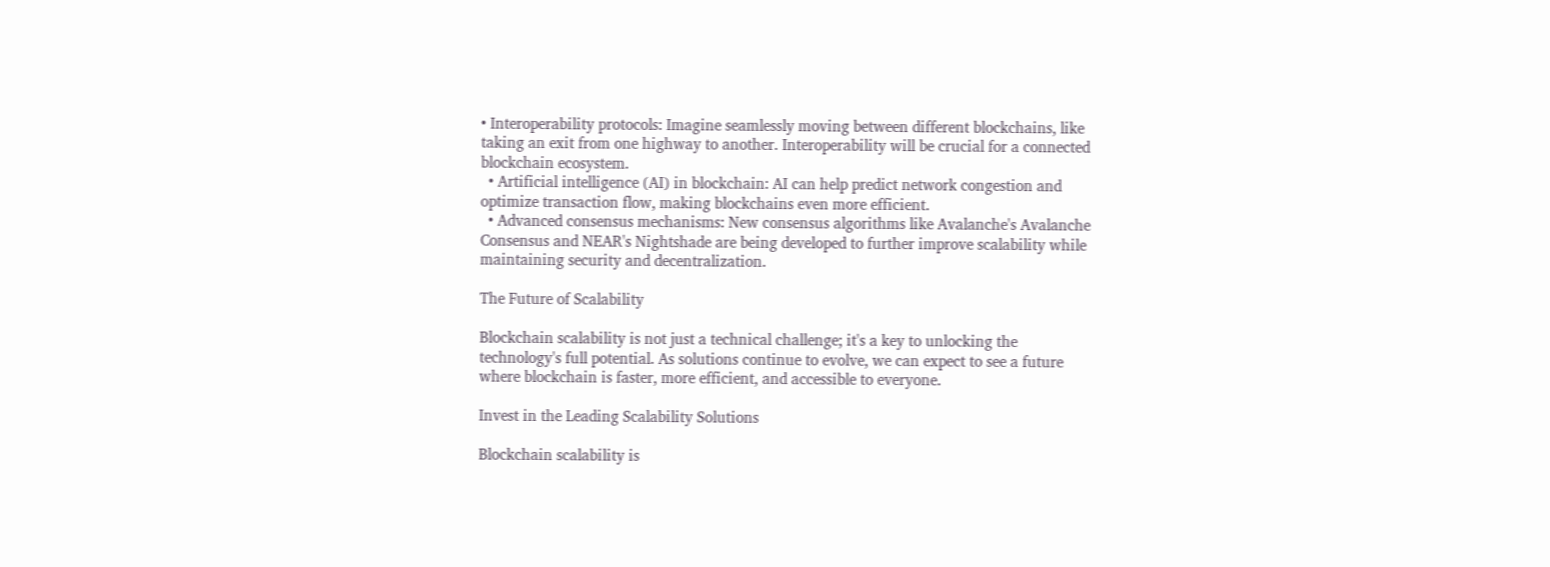• Interoperability protocols: Imagine seamlessly moving between different blockchains, like taking an exit from one highway to another. Interoperability will be crucial for a connected blockchain ecosystem.
  • Artificial intelligence (AI) in blockchain: AI can help predict network congestion and optimize transaction flow, making blockchains even more efficient.
  • Advanced consensus mechanisms: New consensus algorithms like Avalanche's Avalanche Consensus and NEAR's Nightshade are being developed to further improve scalability while maintaining security and decentralization.

The Future of Scalability

Blockchain scalability is not just a technical challenge; it's a key to unlocking the technology's full potential. As solutions continue to evolve, we can expect to see a future where blockchain is faster, more efficient, and accessible to everyone.

Invest in the Leading Scalability Solutions

Blockchain scalability is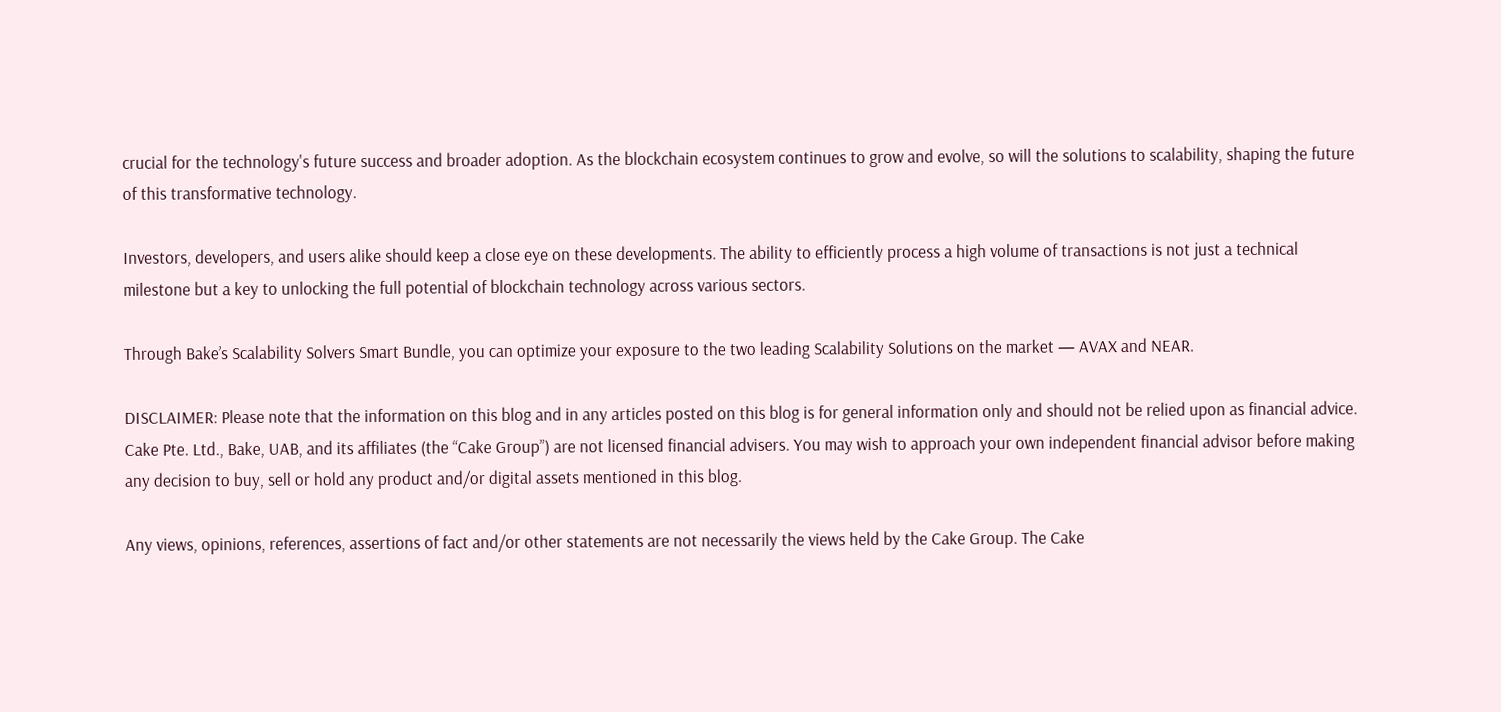crucial for the technology's future success and broader adoption. As the blockchain ecosystem continues to grow and evolve, so will the solutions to scalability, shaping the future of this transformative technology.

Investors, developers, and users alike should keep a close eye on these developments. The ability to efficiently process a high volume of transactions is not just a technical milestone but a key to unlocking the full potential of blockchain technology across various sectors.

Through Bake’s Scalability Solvers Smart Bundle, you can optimize your exposure to the two leading Scalability Solutions on the market — AVAX and NEAR.

DISCLAIMER: Please note that the information on this blog and in any articles posted on this blog is for general information only and should not be relied upon as financial advice. Cake Pte. Ltd., Bake, UAB, and its affiliates (the “Cake Group”) are not licensed financial advisers. You may wish to approach your own independent financial advisor before making any decision to buy, sell or hold any product and/or digital assets mentioned in this blog.

Any views, opinions, references, assertions of fact and/or other statements are not necessarily the views held by the Cake Group. The Cake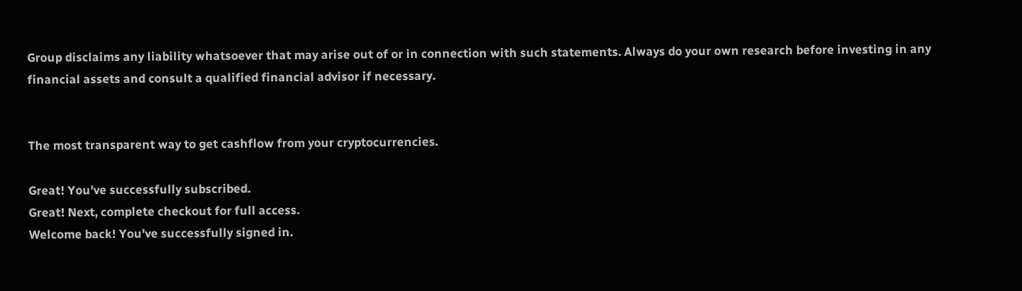Group disclaims any liability whatsoever that may arise out of or in connection with such statements. Always do your own research before investing in any financial assets and consult a qualified financial advisor if necessary.


The most transparent way to get cashflow from your cryptocurrencies.

Great! You've successfully subscribed.
Great! Next, complete checkout for full access.
Welcome back! You've successfully signed in.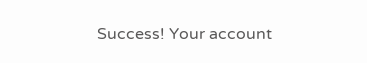Success! Your account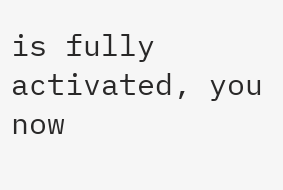is fully activated, you now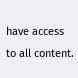have access to all content.